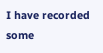I have recorded some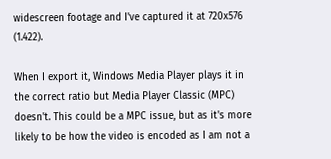widescreen footage and I've captured it at 720x576 (1.422).

When I export it, Windows Media Player plays it in the correct ratio but Media Player Classic (MPC) doesn't. This could be a MPC issue, but as it's more likely to be how the video is encoded as I am not a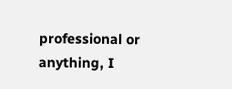professional or anything, I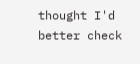thought I'd better check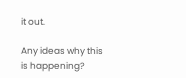it out.

Any ideas why this is happening?